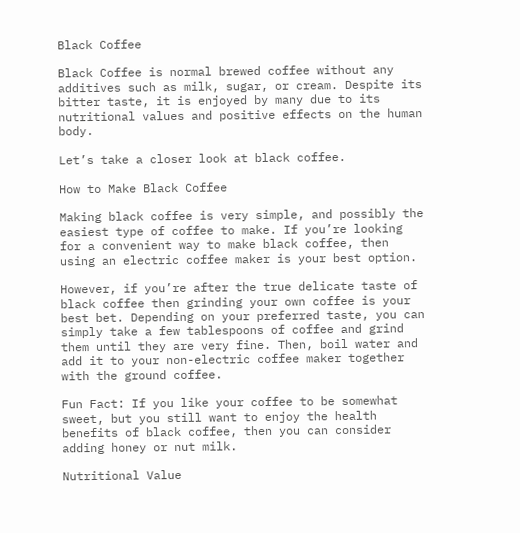Black Coffee

Black Coffee is normal brewed coffee without any additives such as milk, sugar, or cream. Despite its bitter taste, it is enjoyed by many due to its nutritional values and positive effects on the human body.

Let’s take a closer look at black coffee.

How to Make Black Coffee

Making black coffee is very simple, and possibly the easiest type of coffee to make. If you’re looking for a convenient way to make black coffee, then using an electric coffee maker is your best option.

However, if you’re after the true delicate taste of black coffee then grinding your own coffee is your best bet. Depending on your preferred taste, you can simply take a few tablespoons of coffee and grind them until they are very fine. Then, boil water and add it to your non-electric coffee maker together with the ground coffee.

Fun Fact: If you like your coffee to be somewhat sweet, but you still want to enjoy the health benefits of black coffee, then you can consider adding honey or nut milk.

Nutritional Value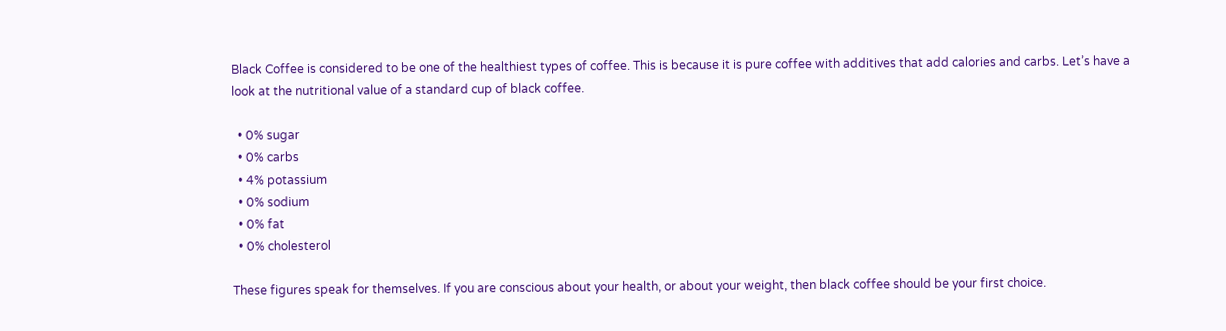Black Coffee is considered to be one of the healthiest types of coffee. This is because it is pure coffee with additives that add calories and carbs. Let’s have a look at the nutritional value of a standard cup of black coffee.

  • 0% sugar
  • 0% carbs
  • 4% potassium
  • 0% sodium
  • 0% fat
  • 0% cholesterol

These figures speak for themselves. If you are conscious about your health, or about your weight, then black coffee should be your first choice.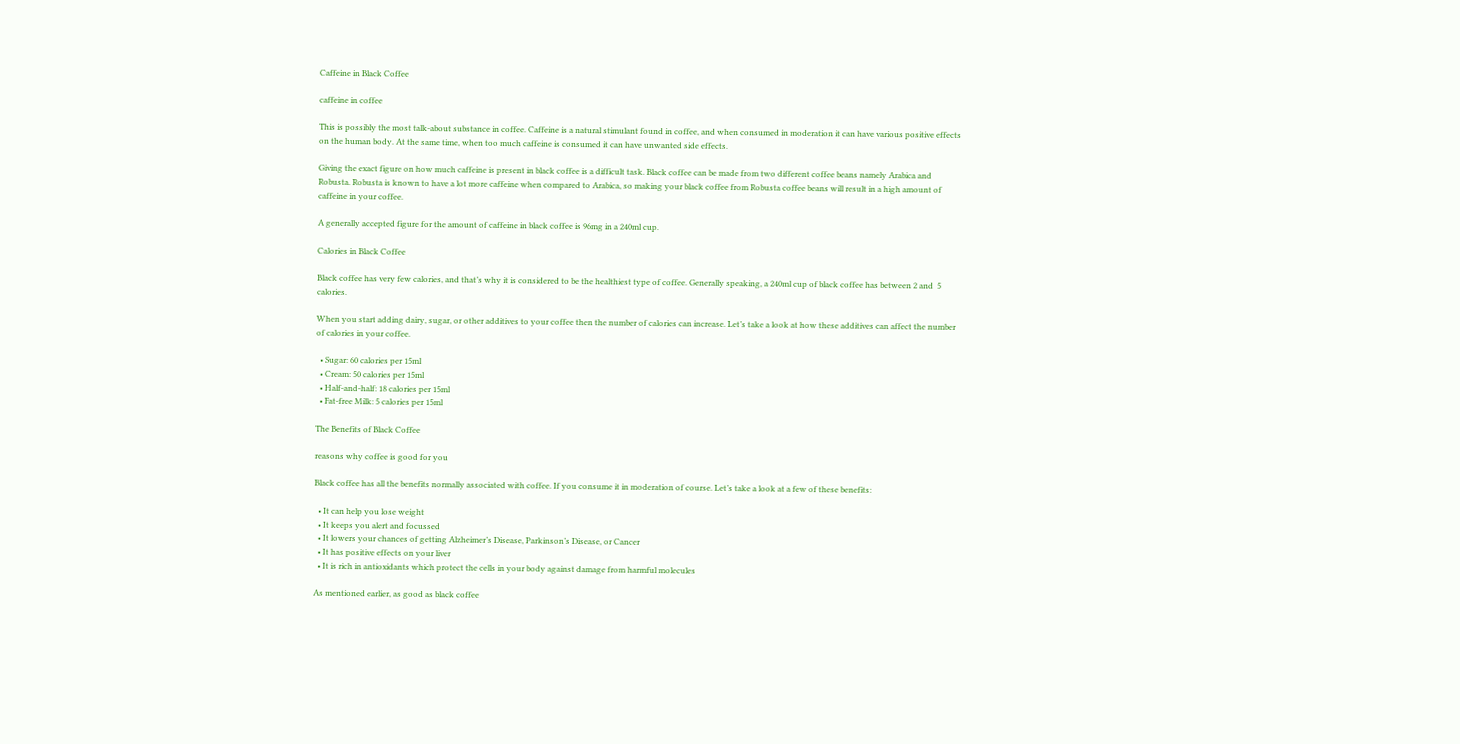Caffeine in Black Coffee

caffeine in coffee

This is possibly the most talk-about substance in coffee. Caffeine is a natural stimulant found in coffee, and when consumed in moderation it can have various positive effects on the human body. At the same time, when too much caffeine is consumed it can have unwanted side effects.

Giving the exact figure on how much caffeine is present in black coffee is a difficult task. Black coffee can be made from two different coffee beans namely Arabica and Robusta. Robusta is known to have a lot more caffeine when compared to Arabica, so making your black coffee from Robusta coffee beans will result in a high amount of caffeine in your coffee.

A generally accepted figure for the amount of caffeine in black coffee is 96mg in a 240ml cup.

Calories in Black Coffee

Black coffee has very few calories, and that’s why it is considered to be the healthiest type of coffee. Generally speaking, a 240ml cup of black coffee has between 2 and  5 calories.

When you start adding dairy, sugar, or other additives to your coffee then the number of calories can increase. Let’s take a look at how these additives can affect the number of calories in your coffee.

  • Sugar: 60 calories per 15ml
  • Cream: 50 calories per 15ml
  • Half-and-half: 18 calories per 15ml
  • Fat-free Milk: 5 calories per 15ml

The Benefits of Black Coffee

reasons why coffee is good for you

Black coffee has all the benefits normally associated with coffee. If you consume it in moderation of course. Let’s take a look at a few of these benefits:

  • It can help you lose weight
  • It keeps you alert and focussed
  • It lowers your chances of getting Alzheimer’s Disease, Parkinson’s Disease, or Cancer
  • It has positive effects on your liver
  • It is rich in antioxidants which protect the cells in your body against damage from harmful molecules

As mentioned earlier, as good as black coffee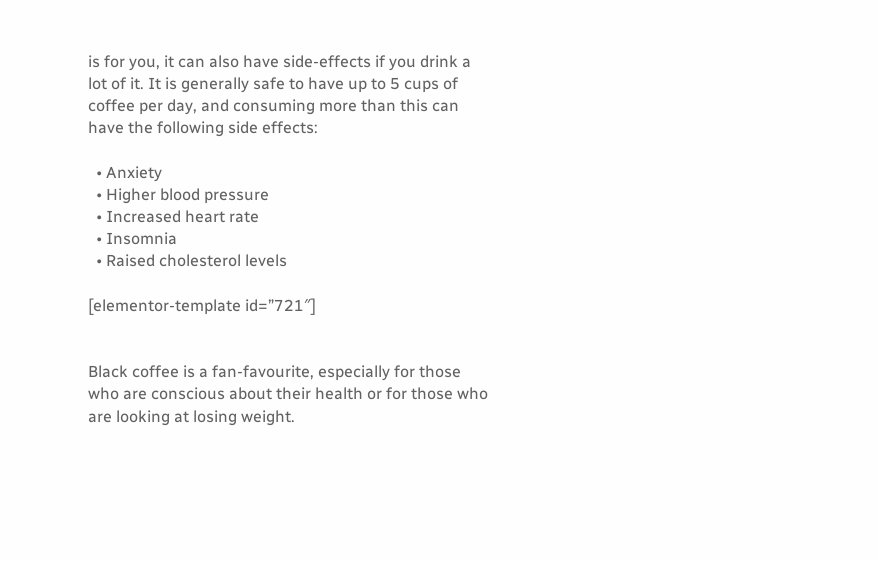is for you, it can also have side-effects if you drink a lot of it. It is generally safe to have up to 5 cups of coffee per day, and consuming more than this can have the following side effects:

  • Anxiety
  • Higher blood pressure
  • Increased heart rate
  • Insomnia
  • Raised cholesterol levels

[elementor-template id=”721″]


Black coffee is a fan-favourite, especially for those who are conscious about their health or for those who are looking at losing weight.